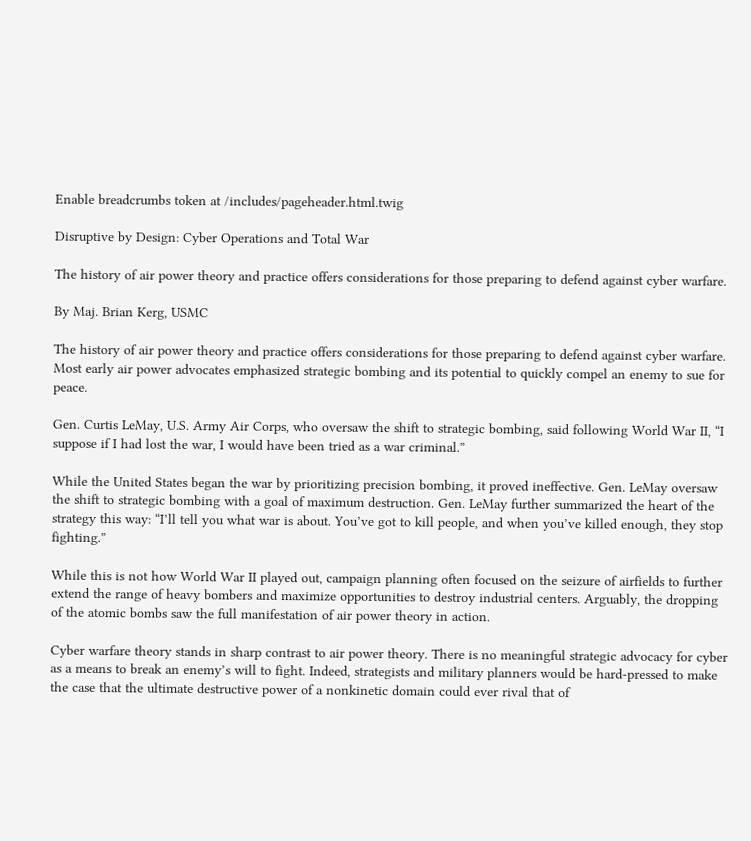Enable breadcrumbs token at /includes/pageheader.html.twig

Disruptive by Design: Cyber Operations and Total War

The history of air power theory and practice offers considerations for those preparing to defend against cyber warfare.

By Maj. Brian Kerg, USMC

The history of air power theory and practice offers considerations for those preparing to defend against cyber warfare. Most early air power advocates emphasized strategic bombing and its potential to quickly compel an enemy to sue for peace.

Gen. Curtis LeMay, U.S. Army Air Corps, who oversaw the shift to strategic bombing, said following World War II, “I suppose if I had lost the war, I would have been tried as a war criminal.”

While the United States began the war by prioritizing precision bombing, it proved ineffective. Gen. LeMay oversaw the shift to strategic bombing with a goal of maximum destruction. Gen. LeMay further summarized the heart of the strategy this way: “I’ll tell you what war is about. You’ve got to kill people, and when you’ve killed enough, they stop fighting.”

While this is not how World War II played out, campaign planning often focused on the seizure of airfields to further extend the range of heavy bombers and maximize opportunities to destroy industrial centers. Arguably, the dropping of the atomic bombs saw the full manifestation of air power theory in action.

Cyber warfare theory stands in sharp contrast to air power theory. There is no meaningful strategic advocacy for cyber as a means to break an enemy’s will to fight. Indeed, strategists and military planners would be hard-pressed to make the case that the ultimate destructive power of a nonkinetic domain could ever rival that of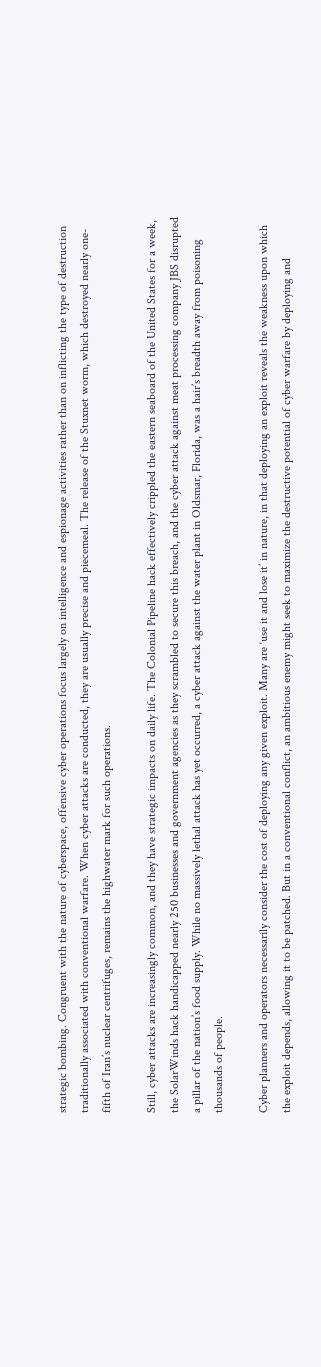strategic bombing. Congruent with the nature of cyberspace, offensive cyber operations focus largely on intelligence and espionage activities rather than on inflicting the type of destruction traditionally associated with conventional warfare. When cyber attacks are conducted, they are usually precise and piecemeal. The release of the Stuxnet worm, which destroyed nearly one-fifth of Iran’s nuclear centrifuges, remains the highwater mark for such operations.

Still, cyber attacks are increasingly common, and they have strategic impacts on daily life. The Colonial Pipeline hack effectively crippled the eastern seaboard of the United States for a week, the SolarWinds hack handicapped nearly 250 businesses and government agencies as they scrambled to secure this breach, and the cyber attack against meat processing company JBS disrupted a pillar of the nation’s food supply. While no massively lethal attack has yet occurred, a cyber attack against the water plant in Oldsmar, Florida, was a hair’s breadth away from poisoning thousands of people.

Cyber planners and operators necessarily consider the cost of deploying any given exploit. Many are ‘use it and lose it’ in nature, in that deploying an exploit reveals the weakness upon which the exploit depends, allowing it to be patched. But in a conventional conflict, an ambitious enemy might seek to maximize the destructive potential of cyber warfare by deploying and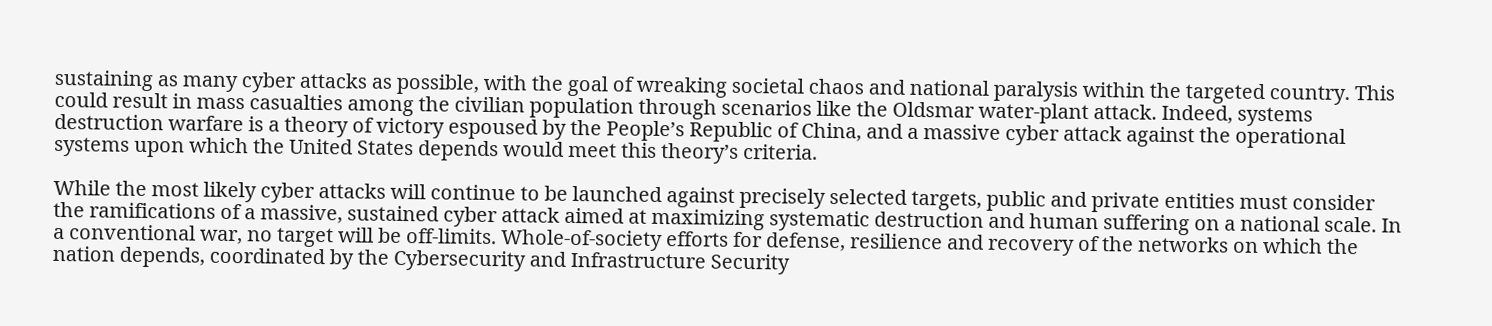sustaining as many cyber attacks as possible, with the goal of wreaking societal chaos and national paralysis within the targeted country. This could result in mass casualties among the civilian population through scenarios like the Oldsmar water-plant attack. Indeed, systems destruction warfare is a theory of victory espoused by the People’s Republic of China, and a massive cyber attack against the operational systems upon which the United States depends would meet this theory’s criteria.

While the most likely cyber attacks will continue to be launched against precisely selected targets, public and private entities must consider the ramifications of a massive, sustained cyber attack aimed at maximizing systematic destruction and human suffering on a national scale. In a conventional war, no target will be off-limits. Whole-of-society efforts for defense, resilience and recovery of the networks on which the nation depends, coordinated by the Cybersecurity and Infrastructure Security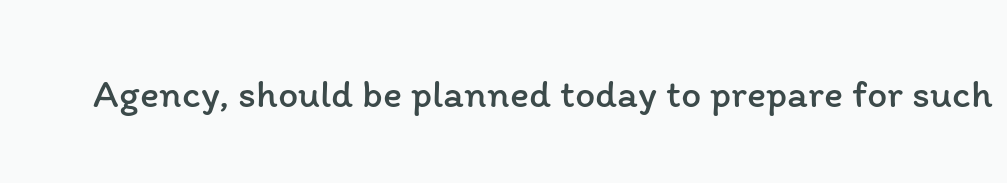Agency, should be planned today to prepare for such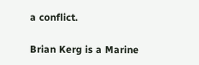a conflict.

Brian Kerg is a Marine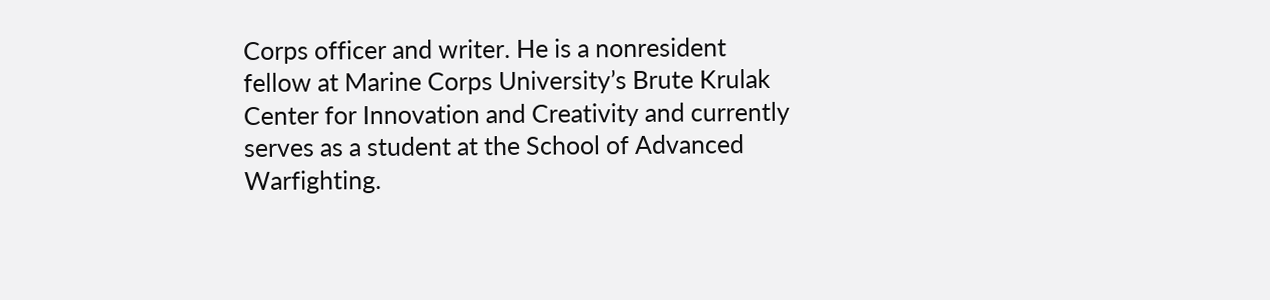Corps officer and writer. He is a nonresident fellow at Marine Corps University’s Brute Krulak Center for Innovation and Creativity and currently serves as a student at the School of Advanced Warfighting.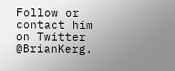Follow or contact him on Twitter @BrianKerg.